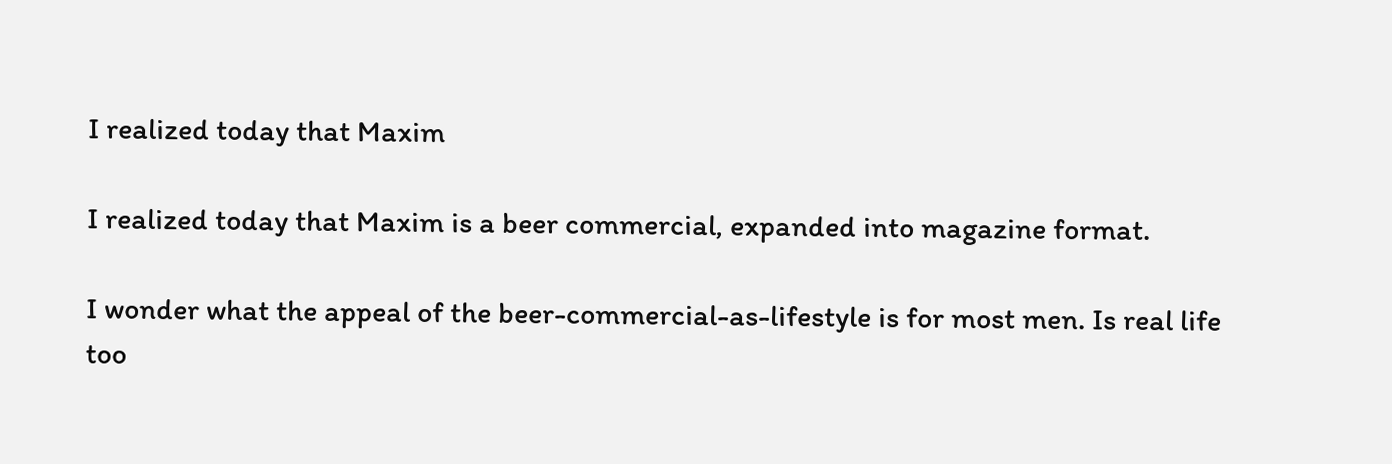I realized today that Maxim

I realized today that Maxim is a beer commercial, expanded into magazine format.

I wonder what the appeal of the beer-commercial-as-lifestyle is for most men. Is real life too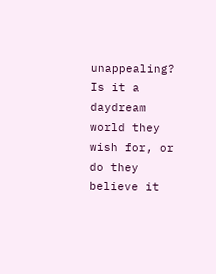unappealing? Is it a daydream world they wish for, or do they believe it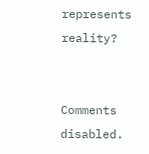represents reality?


Comments disabled.